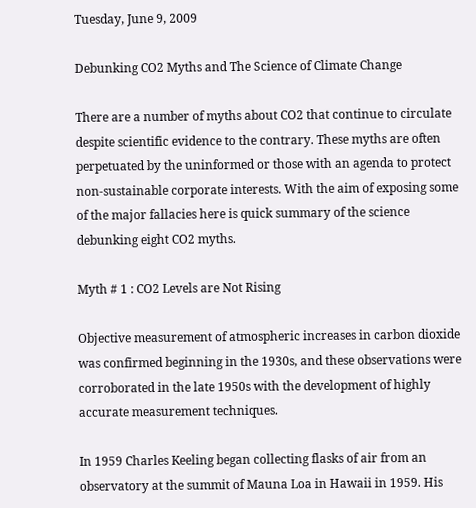Tuesday, June 9, 2009

Debunking CO2 Myths and The Science of Climate Change

There are a number of myths about CO2 that continue to circulate despite scientific evidence to the contrary. These myths are often perpetuated by the uninformed or those with an agenda to protect non-sustainable corporate interests. With the aim of exposing some of the major fallacies here is quick summary of the science debunking eight CO2 myths.

Myth # 1 : CO2 Levels are Not Rising

Objective measurement of atmospheric increases in carbon dioxide was confirmed beginning in the 1930s, and these observations were corroborated in the late 1950s with the development of highly accurate measurement techniques.

In 1959 Charles Keeling began collecting flasks of air from an observatory at the summit of Mauna Loa in Hawaii in 1959. His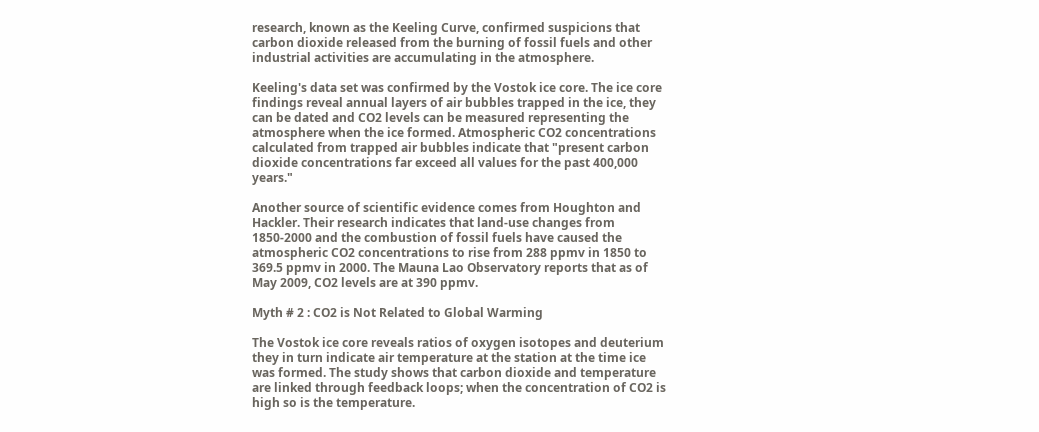research, known as the Keeling Curve, confirmed suspicions that carbon dioxide released from the burning of fossil fuels and other industrial activities are accumulating in the atmosphere.

Keeling's data set was confirmed by the Vostok ice core. The ice core findings reveal annual layers of air bubbles trapped in the ice, they can be dated and CO2 levels can be measured representing the atmosphere when the ice formed. Atmospheric CO2 concentrations calculated from trapped air bubbles indicate that "present carbon dioxide concentrations far exceed all values for the past 400,000 years."

Another source of scientific evidence comes from Houghton and Hackler. Their research indicates that land-use changes from 1850-2000 and the combustion of fossil fuels have caused the atmospheric CO2 concentrations to rise from 288 ppmv in 1850 to 369.5 ppmv in 2000. The Mauna Lao Observatory reports that as of May 2009, CO2 levels are at 390 ppmv.

Myth # 2 : CO2 is Not Related to Global Warming

The Vostok ice core reveals ratios of oxygen isotopes and deuterium they in turn indicate air temperature at the station at the time ice was formed. The study shows that carbon dioxide and temperature are linked through feedback loops; when the concentration of CO2 is high so is the temperature.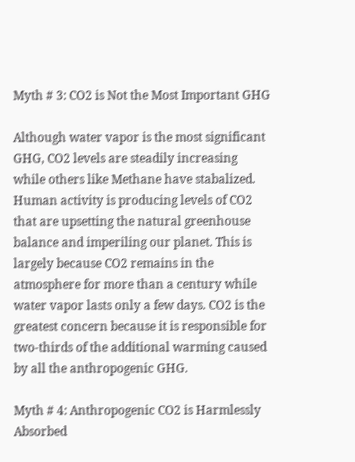Myth # 3: CO2 is Not the Most Important GHG

Although water vapor is the most significant GHG, CO2 levels are steadily increasing while others like Methane have stabalized. Human activity is producing levels of CO2 that are upsetting the natural greenhouse balance and imperiling our planet. This is largely because CO2 remains in the atmosphere for more than a century while water vapor lasts only a few days. CO2 is the greatest concern because it is responsible for two-thirds of the additional warming caused by all the anthropogenic GHG.

Myth # 4: Anthropogenic CO2 is Harmlessly Absorbed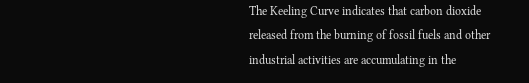The Keeling Curve indicates that carbon dioxide released from the burning of fossil fuels and other industrial activities are accumulating in the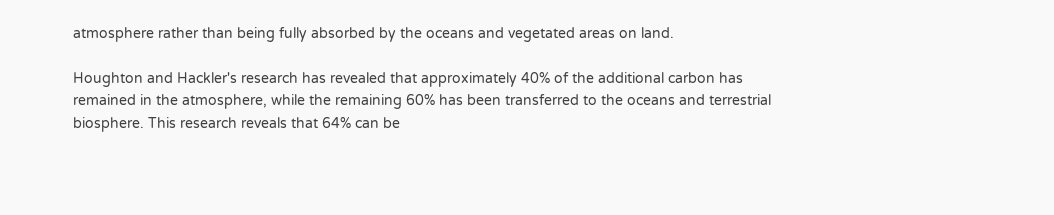atmosphere rather than being fully absorbed by the oceans and vegetated areas on land.

Houghton and Hackler's research has revealed that approximately 40% of the additional carbon has remained in the atmosphere, while the remaining 60% has been transferred to the oceans and terrestrial biosphere. This research reveals that 64% can be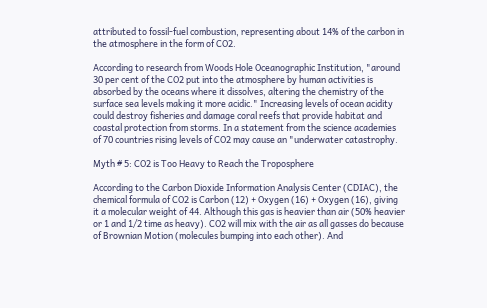attributed to fossil-fuel combustion, representing about 14% of the carbon in the atmosphere in the form of CO2.

According to research from Woods Hole Oceanographic Institution, "around 30 per cent of the CO2 put into the atmosphere by human activities is absorbed by the oceans where it dissolves, altering the chemistry of the surface sea levels making it more acidic." Increasing levels of ocean acidity could destroy fisheries and damage coral reefs that provide habitat and coastal protection from storms. In a statement from the science academies of 70 countries rising levels of CO2 may cause an "underwater catastrophy.

Myth # 5: CO2 is Too Heavy to Reach the Troposphere

According to the Carbon Dioxide Information Analysis Center (CDIAC), the chemical formula of CO2 is Carbon (12) + Oxygen (16) + Oxygen (16), giving it a molecular weight of 44. Although this gas is heavier than air (50% heavier or 1 and 1/2 time as heavy). CO2 will mix with the air as all gasses do because of Brownian Motion (molecules bumping into each other). And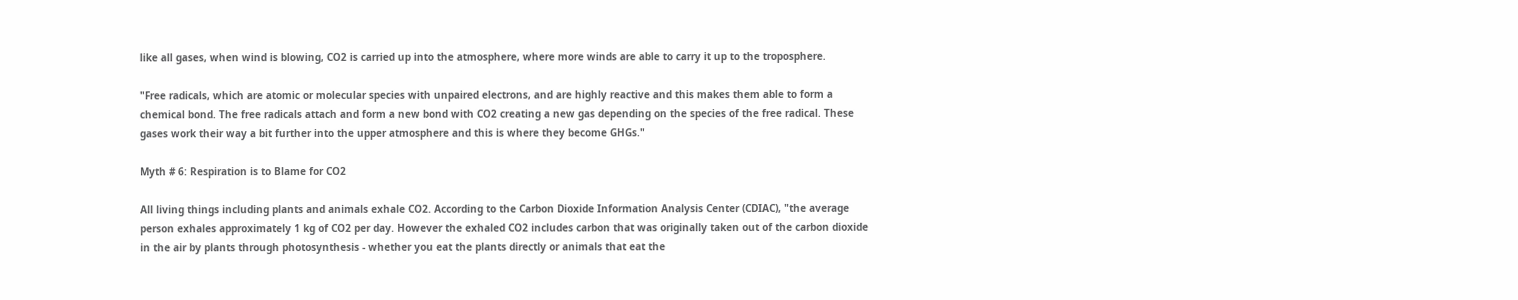like all gases, when wind is blowing, CO2 is carried up into the atmosphere, where more winds are able to carry it up to the troposphere.

"Free radicals, which are atomic or molecular species with unpaired electrons, and are highly reactive and this makes them able to form a chemical bond. The free radicals attach and form a new bond with CO2 creating a new gas depending on the species of the free radical. These gases work their way a bit further into the upper atmosphere and this is where they become GHGs."

Myth # 6: Respiration is to Blame for CO2

All living things including plants and animals exhale CO2. According to the Carbon Dioxide Information Analysis Center (CDIAC), "the average person exhales approximately 1 kg of CO2 per day. However the exhaled CO2 includes carbon that was originally taken out of the carbon dioxide in the air by plants through photosynthesis - whether you eat the plants directly or animals that eat the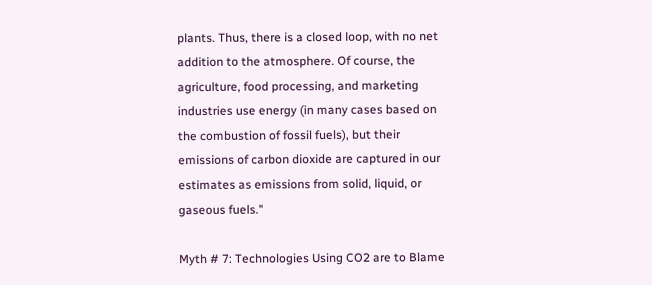plants. Thus, there is a closed loop, with no net addition to the atmosphere. Of course, the agriculture, food processing, and marketing industries use energy (in many cases based on the combustion of fossil fuels), but their emissions of carbon dioxide are captured in our estimates as emissions from solid, liquid, or gaseous fuels."

Myth # 7: Technologies Using CO2 are to Blame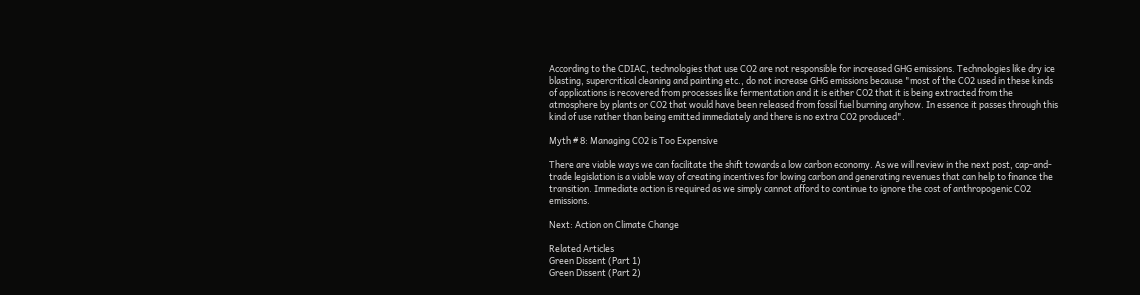According to the CDIAC, technologies that use CO2 are not responsible for increased GHG emissions. Technologies like dry ice blasting, supercritical cleaning and painting etc., do not increase GHG emissions because "most of the CO2 used in these kinds of applications is recovered from processes like fermentation and it is either CO2 that it is being extracted from the atmosphere by plants or CO2 that would have been released from fossil fuel burning anyhow. In essence it passes through this kind of use rather than being emitted immediately and there is no extra CO2 produced".

Myth # 8: Managing CO2 is Too Expensive

There are viable ways we can facilitate the shift towards a low carbon economy. As we will review in the next post, cap-and-trade legislation is a viable way of creating incentives for lowing carbon and generating revenues that can help to finance the transition. Immediate action is required as we simply cannot afford to continue to ignore the cost of anthropogenic CO2 emissions.

Next: Action on Climate Change

Related Articles
Green Dissent (Part 1)
Green Dissent (Part 2)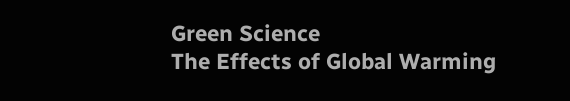Green Science
The Effects of Global Warming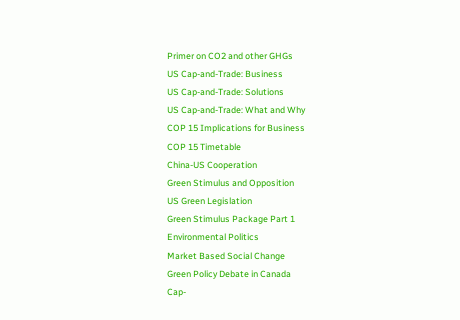Primer on CO2 and other GHGs
US Cap-and-Trade: Business
US Cap-and-Trade: Solutions
US Cap-and-Trade: What and Why
COP 15 Implications for Business
COP 15 Timetable
China-US Cooperation
Green Stimulus and Opposition
US Green Legislation
Green Stimulus Package Part 1
Environmental Politics
Market Based Social Change
Green Policy Debate in Canada
Cap-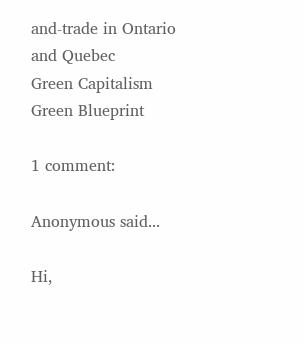and-trade in Ontario and Quebec
Green Capitalism
Green Blueprint

1 comment:

Anonymous said...

Hi,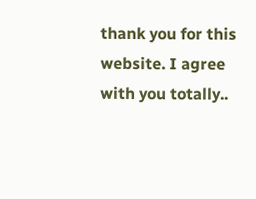thank you for this website. I agree with you totally..